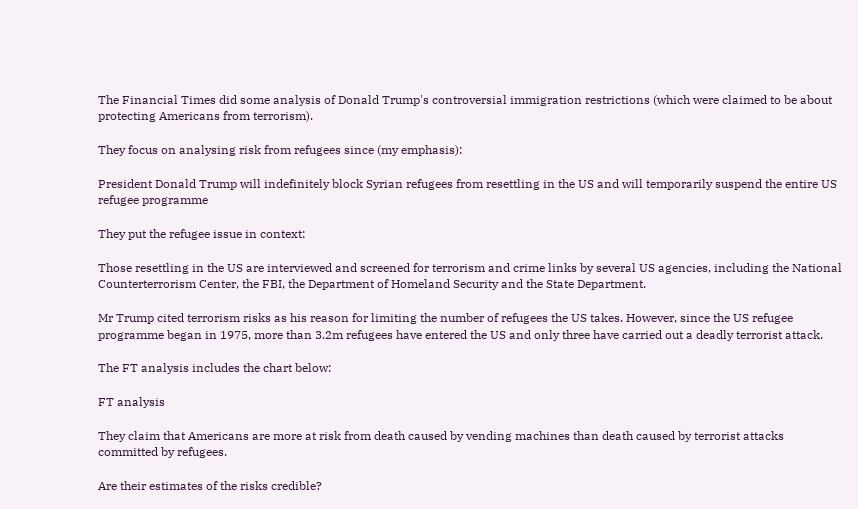The Financial Times did some analysis of Donald Trump's controversial immigration restrictions (which were claimed to be about protecting Americans from terrorism).

They focus on analysing risk from refugees since (my emphasis):

President Donald Trump will indefinitely block Syrian refugees from resettling in the US and will temporarily suspend the entire US refugee programme

They put the refugee issue in context:

Those resettling in the US are interviewed and screened for terrorism and crime links by several US agencies, including the National Counterterrorism Center, the FBI, the Department of Homeland Security and the State Department.

Mr Trump cited terrorism risks as his reason for limiting the number of refugees the US takes. However, since the US refugee programme began in 1975, more than 3.2m refugees have entered the US and only three have carried out a deadly terrorist attack.

The FT analysis includes the chart below:

FT analysis

They claim that Americans are more at risk from death caused by vending machines than death caused by terrorist attacks committed by refugees.

Are their estimates of the risks credible?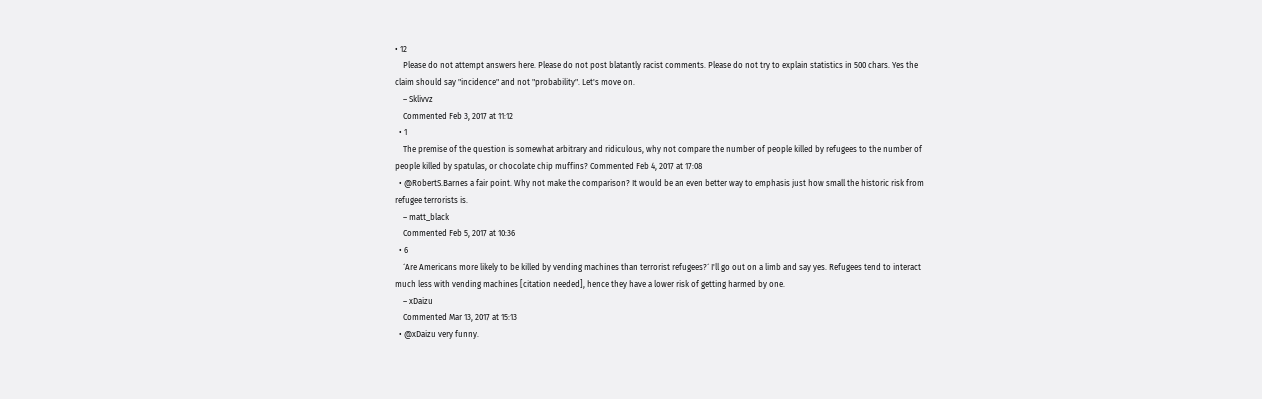• 12
    Please do not attempt answers here. Please do not post blatantly racist comments. Please do not try to explain statistics in 500 chars. Yes the claim should say "incidence" and not "probability". Let's move on.
    – Sklivvz
    Commented Feb 3, 2017 at 11:12
  • 1
    The premise of the question is somewhat arbitrary and ridiculous, why not compare the number of people killed by refugees to the number of people killed by spatulas, or chocolate chip muffins? Commented Feb 4, 2017 at 17:08
  • @RobertS.Barnes a fair point. Why not make the comparison? It would be an even better way to emphasis just how small the historic risk from refugee terrorists is.
    – matt_black
    Commented Feb 5, 2017 at 10:36
  • 6
    ´Are Americans more likely to be killed by vending machines than terrorist refugees?´ I'll go out on a limb and say yes. Refugees tend to interact much less with vending machines [citation needed], hence they have a lower risk of getting harmed by one.
    – xDaizu
    Commented Mar 13, 2017 at 15:13
  • @xDaizu very funny.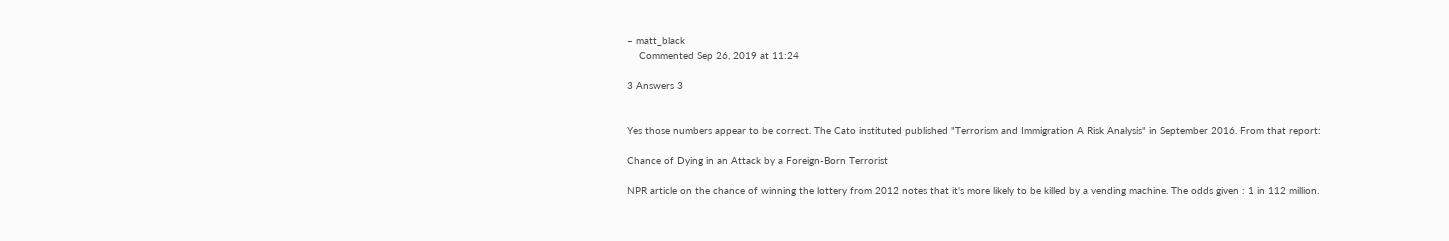– matt_black
    Commented Sep 26, 2019 at 11:24

3 Answers 3


Yes those numbers appear to be correct. The Cato instituted published "Terrorism and Immigration A Risk Analysis" in September 2016. From that report:

Chance of Dying in an Attack by a Foreign-Born Terrorist

NPR article on the chance of winning the lottery from 2012 notes that it's more likely to be killed by a vending machine. The odds given : 1 in 112 million.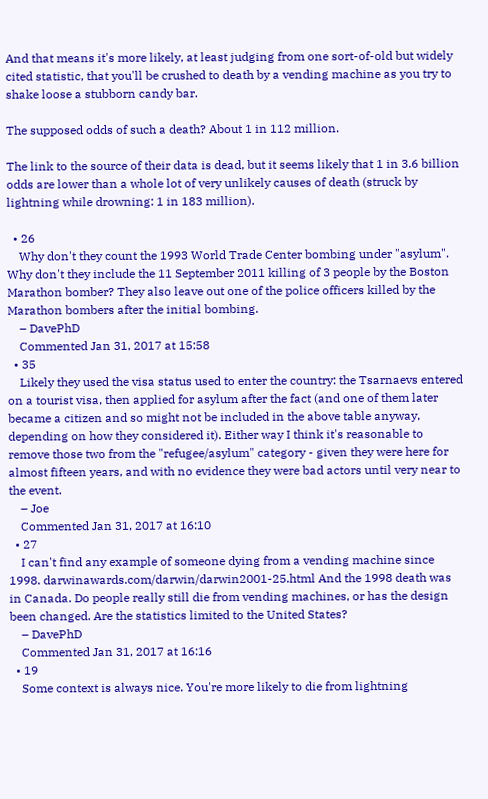And that means it's more likely, at least judging from one sort-of-old but widely cited statistic, that you'll be crushed to death by a vending machine as you try to shake loose a stubborn candy bar.

The supposed odds of such a death? About 1 in 112 million.

The link to the source of their data is dead, but it seems likely that 1 in 3.6 billion odds are lower than a whole lot of very unlikely causes of death (struck by lightning while drowning: 1 in 183 million).

  • 26
    Why don't they count the 1993 World Trade Center bombing under "asylum". Why don't they include the 11 September 2011 killing of 3 people by the Boston Marathon bomber? They also leave out one of the police officers killed by the Marathon bombers after the initial bombing.
    – DavePhD
    Commented Jan 31, 2017 at 15:58
  • 35
    Likely they used the visa status used to enter the country: the Tsarnaevs entered on a tourist visa, then applied for asylum after the fact (and one of them later became a citizen and so might not be included in the above table anyway, depending on how they considered it). Either way I think it's reasonable to remove those two from the "refugee/asylum" category - given they were here for almost fifteen years, and with no evidence they were bad actors until very near to the event.
    – Joe
    Commented Jan 31, 2017 at 16:10
  • 27
    I can't find any example of someone dying from a vending machine since 1998. darwinawards.com/darwin/darwin2001-25.html And the 1998 death was in Canada. Do people really still die from vending machines, or has the design been changed. Are the statistics limited to the United States?
    – DavePhD
    Commented Jan 31, 2017 at 16:16
  • 19
    Some context is always nice. You're more likely to die from lightning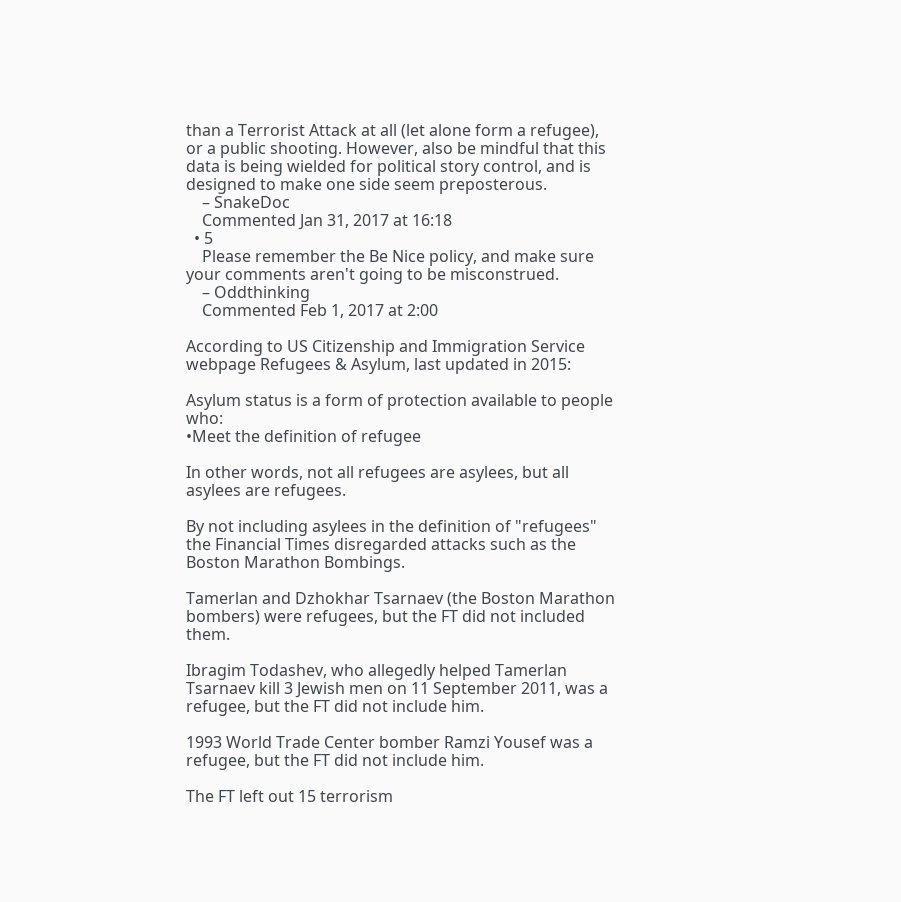than a Terrorist Attack at all (let alone form a refugee), or a public shooting. However, also be mindful that this data is being wielded for political story control, and is designed to make one side seem preposterous.
    – SnakeDoc
    Commented Jan 31, 2017 at 16:18
  • 5
    Please remember the Be Nice policy, and make sure your comments aren't going to be misconstrued.
    – Oddthinking
    Commented Feb 1, 2017 at 2:00

According to US Citizenship and Immigration Service webpage Refugees & Asylum, last updated in 2015:

Asylum status is a form of protection available to people who:
•Meet the definition of refugee

In other words, not all refugees are asylees, but all asylees are refugees.

By not including asylees in the definition of "refugees" the Financial Times disregarded attacks such as the Boston Marathon Bombings.

Tamerlan and Dzhokhar Tsarnaev (the Boston Marathon bombers) were refugees, but the FT did not included them.

Ibragim Todashev, who allegedly helped Tamerlan Tsarnaev kill 3 Jewish men on 11 September 2011, was a refugee, but the FT did not include him.

1993 World Trade Center bomber Ramzi Yousef was a refugee, but the FT did not include him.

The FT left out 15 terrorism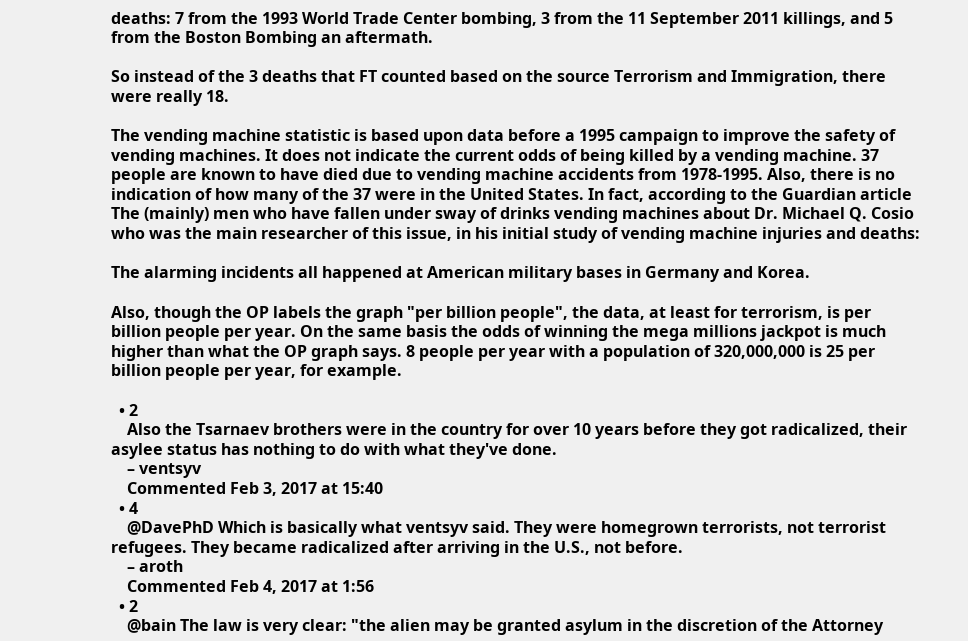deaths: 7 from the 1993 World Trade Center bombing, 3 from the 11 September 2011 killings, and 5 from the Boston Bombing an aftermath.

So instead of the 3 deaths that FT counted based on the source Terrorism and Immigration, there were really 18.

The vending machine statistic is based upon data before a 1995 campaign to improve the safety of vending machines. It does not indicate the current odds of being killed by a vending machine. 37 people are known to have died due to vending machine accidents from 1978-1995. Also, there is no indication of how many of the 37 were in the United States. In fact, according to the Guardian article The (mainly) men who have fallen under sway of drinks vending machines about Dr. Michael Q. Cosio who was the main researcher of this issue, in his initial study of vending machine injuries and deaths:

The alarming incidents all happened at American military bases in Germany and Korea.

Also, though the OP labels the graph "per billion people", the data, at least for terrorism, is per billion people per year. On the same basis the odds of winning the mega millions jackpot is much higher than what the OP graph says. 8 people per year with a population of 320,000,000 is 25 per billion people per year, for example.

  • 2
    Also the Tsarnaev brothers were in the country for over 10 years before they got radicalized, their asylee status has nothing to do with what they've done.
    – ventsyv
    Commented Feb 3, 2017 at 15:40
  • 4
    @DavePhD Which is basically what ventsyv said. They were homegrown terrorists, not terrorist refugees. They became radicalized after arriving in the U.S., not before.
    – aroth
    Commented Feb 4, 2017 at 1:56
  • 2
    @bain The law is very clear: "the alien may be granted asylum in the discretion of the Attorney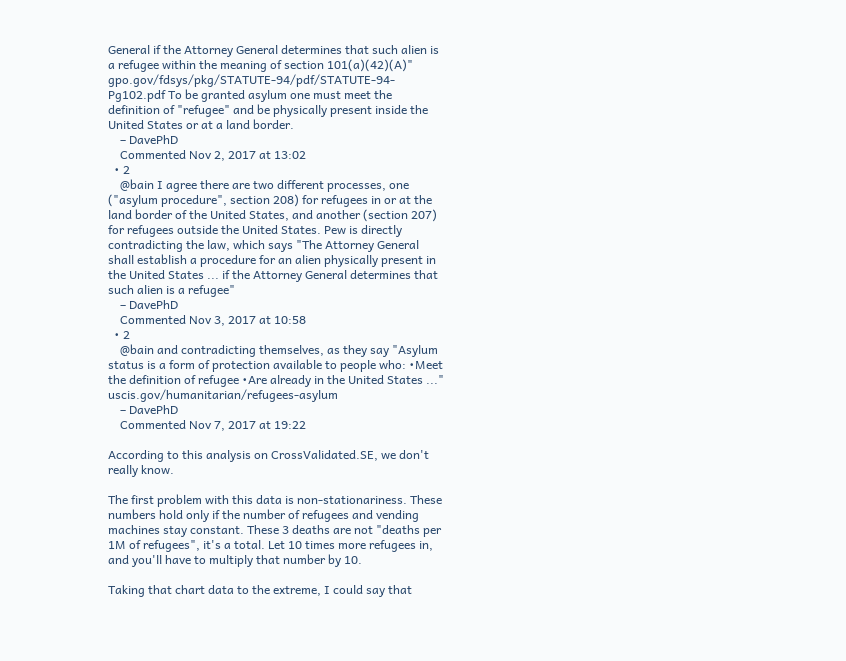General if the Attorney General determines that such alien is a refugee within the meaning of section 101(a)(42)(A)" gpo.gov/fdsys/pkg/STATUTE-94/pdf/STATUTE-94-Pg102.pdf To be granted asylum one must meet the definition of "refugee" and be physically present inside the United States or at a land border.
    – DavePhD
    Commented Nov 2, 2017 at 13:02
  • 2
    @bain I agree there are two different processes, one ("asylum procedure", section 208) for refugees in or at the land border of the United States, and another (section 207) for refugees outside the United States. Pew is directly contradicting the law, which says "The Attorney General shall establish a procedure for an alien physically present in the United States ... if the Attorney General determines that such alien is a refugee"
    – DavePhD
    Commented Nov 3, 2017 at 10:58
  • 2
    @bain and contradicting themselves, as they say "Asylum status is a form of protection available to people who: •Meet the definition of refugee •Are already in the United States ..." uscis.gov/humanitarian/refugees-asylum
    – DavePhD
    Commented Nov 7, 2017 at 19:22

According to this analysis on CrossValidated.SE, we don't really know.

The first problem with this data is non-stationariness. These numbers hold only if the number of refugees and vending machines stay constant. These 3 deaths are not "deaths per 1M of refugees", it's a total. Let 10 times more refugees in, and you'll have to multiply that number by 10.

Taking that chart data to the extreme, I could say that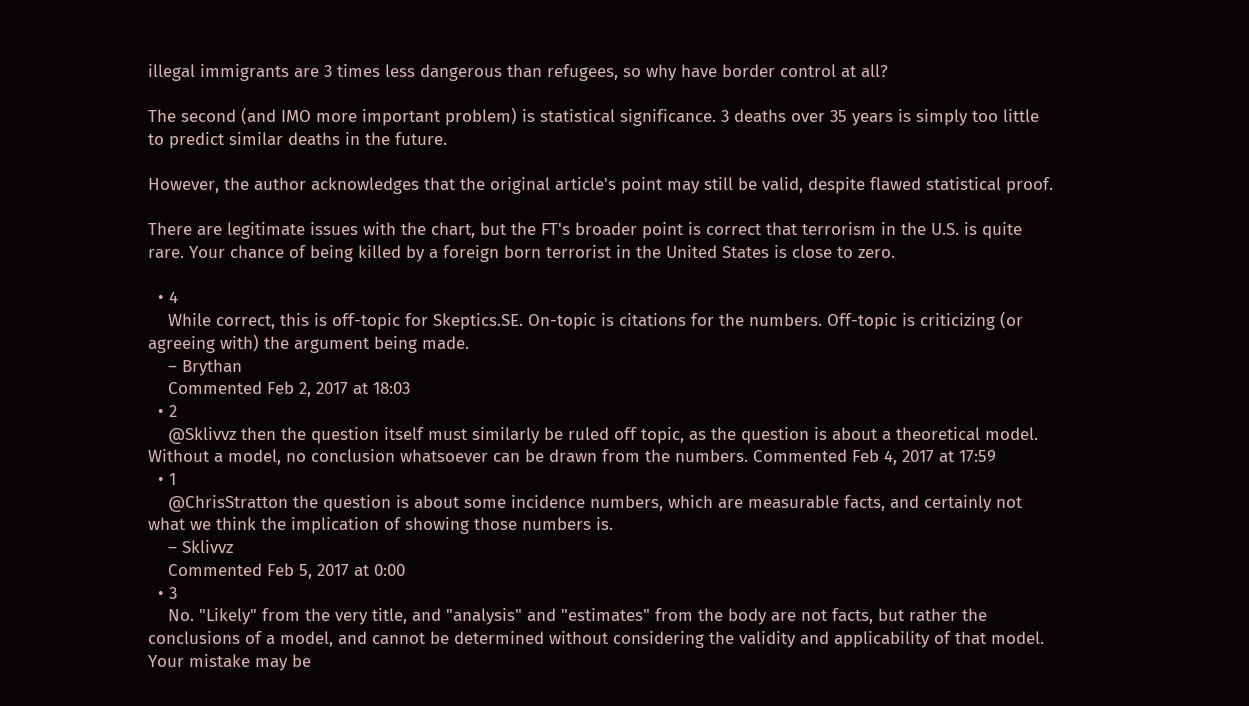illegal immigrants are 3 times less dangerous than refugees, so why have border control at all?

The second (and IMO more important problem) is statistical significance. 3 deaths over 35 years is simply too little to predict similar deaths in the future.

However, the author acknowledges that the original article's point may still be valid, despite flawed statistical proof.

There are legitimate issues with the chart, but the FT's broader point is correct that terrorism in the U.S. is quite rare. Your chance of being killed by a foreign born terrorist in the United States is close to zero.

  • 4
    While correct, this is off-topic for Skeptics.SE. On-topic is citations for the numbers. Off-topic is criticizing (or agreeing with) the argument being made.
    – Brythan
    Commented Feb 2, 2017 at 18:03
  • 2
    @Sklivvz then the question itself must similarly be ruled off topic, as the question is about a theoretical model. Without a model, no conclusion whatsoever can be drawn from the numbers. Commented Feb 4, 2017 at 17:59
  • 1
    @ChrisStratton the question is about some incidence numbers, which are measurable facts, and certainly not what we think the implication of showing those numbers is.
    – Sklivvz
    Commented Feb 5, 2017 at 0:00
  • 3
    No. "Likely" from the very title, and "analysis" and "estimates" from the body are not facts, but rather the conclusions of a model, and cannot be determined without considering the validity and applicability of that model. Your mistake may be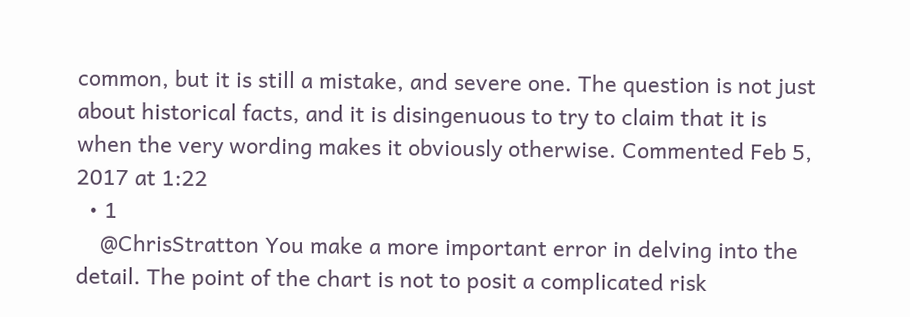common, but it is still a mistake, and severe one. The question is not just about historical facts, and it is disingenuous to try to claim that it is when the very wording makes it obviously otherwise. Commented Feb 5, 2017 at 1:22
  • 1
    @ChrisStratton You make a more important error in delving into the detail. The point of the chart is not to posit a complicated risk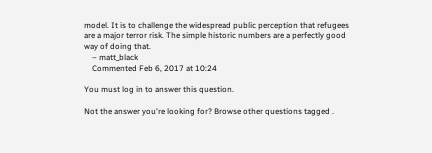model. It is to challenge the widespread public perception that refugees are a major terror risk. The simple historic numbers are a perfectly good way of doing that.
    – matt_black
    Commented Feb 6, 2017 at 10:24

You must log in to answer this question.

Not the answer you're looking for? Browse other questions tagged .